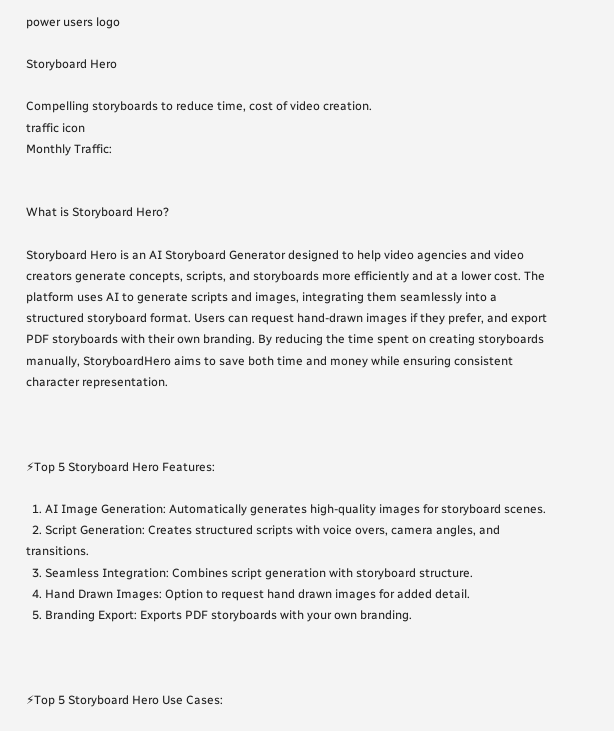power users logo

Storyboard Hero

Compelling storyboards to reduce time, cost of video creation.
traffic icon
Monthly Traffic:


What is Storyboard Hero?

Storyboard Hero is an AI Storyboard Generator designed to help video agencies and video creators generate concepts, scripts, and storyboards more efficiently and at a lower cost. The platform uses AI to generate scripts and images, integrating them seamlessly into a structured storyboard format. Users can request hand-drawn images if they prefer, and export PDF storyboards with their own branding. By reducing the time spent on creating storyboards manually, StoryboardHero aims to save both time and money while ensuring consistent character representation.



⚡Top 5 Storyboard Hero Features:

  1. AI Image Generation: Automatically generates high-quality images for storyboard scenes.
  2. Script Generation: Creates structured scripts with voice overs, camera angles, and transitions.
  3. Seamless Integration: Combines script generation with storyboard structure.
  4. Hand Drawn Images: Option to request hand drawn images for added detail.
  5. Branding Export: Exports PDF storyboards with your own branding.



⚡Top 5 Storyboard Hero Use Cases: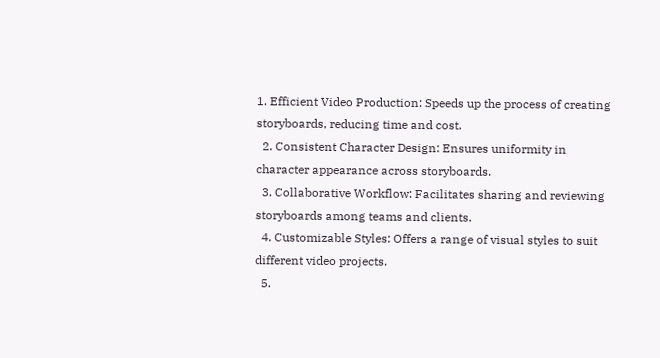1. Efficient Video Production: Speeds up the process of creating storyboards, reducing time and cost.
  2. Consistent Character Design: Ensures uniformity in character appearance across storyboards.
  3. Collaborative Workflow: Facilitates sharing and reviewing storyboards among teams and clients.
  4. Customizable Styles: Offers a range of visual styles to suit different video projects.
  5.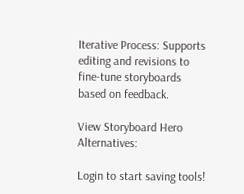Iterative Process: Supports editing and revisions to fine-tune storyboards based on feedback.

View Storyboard Hero Alternatives:

Login to start saving tools!